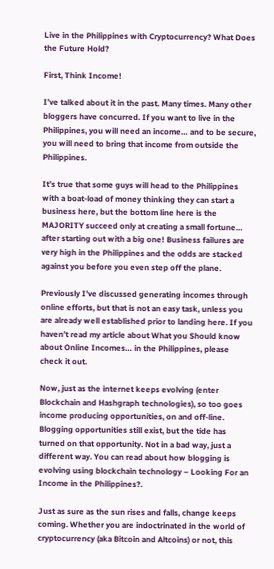Live in the Philippines with Cryptocurrency? What Does the Future Hold?

First, Think Income!

I’ve talked about it in the past. Many times. Many other bloggers have concurred. If you want to live in the Philippines, you will need an income… and to be secure, you will need to bring that income from outside the Philippines.

It’s true that some guys will head to the Philippines with a boat-load of money thinking they can start a business here, but the bottom line here is the MAJORITY succeed only at creating a small fortune… after starting out with a big one! Business failures are very high in the Philippines and the odds are stacked against you before you even step off the plane.

Previously I’ve discussed generating incomes through online efforts, but that is not an easy task, unless you are already well established prior to landing here. If you haven’t read my article about What you Should know about Online Incomes… in the Philippines, please check it out.

Now, just as the internet keeps evolving (enter Blockchain and Hashgraph technologies), so too goes income producing opportunities, on and off-line. Blogging opportunities still exist, but the tide has turned on that opportunity. Not in a bad way, just a different way. You can read about how blogging is evolving using blockchain technology – Looking For an Income in the Philippines?.

Just as sure as the sun rises and falls, change keeps coming. Whether you are indoctrinated in the world of cryptocurrency (aka Bitcoin and Altcoins) or not, this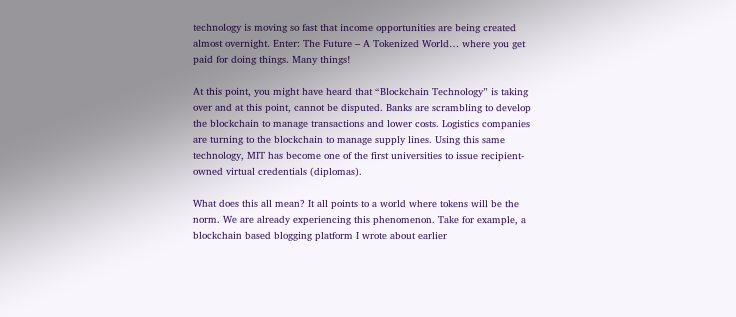technology is moving so fast that income opportunities are being created almost overnight. Enter: The Future – A Tokenized World… where you get paid for doing things. Many things!

At this point, you might have heard that “Blockchain Technology” is taking over and at this point, cannot be disputed. Banks are scrambling to develop the blockchain to manage transactions and lower costs. Logistics companies are turning to the blockchain to manage supply lines. Using this same technology, MIT has become one of the first universities to issue recipient-owned virtual credentials (diplomas).

What does this all mean? It all points to a world where tokens will be the norm. We are already experiencing this phenomenon. Take for example, a blockchain based blogging platform I wrote about earlier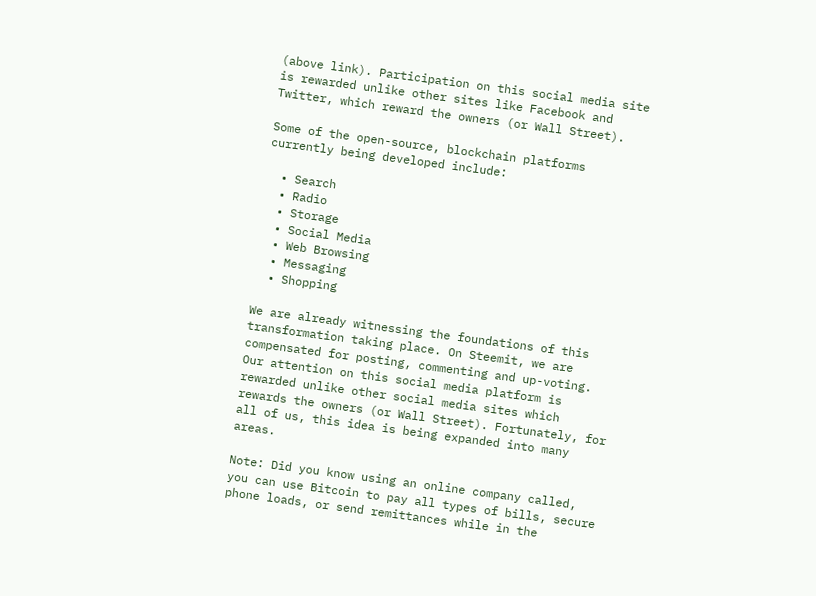(above link). Participation on this social media site is rewarded unlike other sites like Facebook and Twitter, which reward the owners (or Wall Street).

Some of the open-source, blockchain platforms currently being developed include:

  • Search
  • Radio
  • Storage
  • Social Media
  • Web Browsing
  • Messaging
  • Shopping

We are already witnessing the foundations of this transformation taking place. On Steemit, we are compensated for posting, commenting and up-voting. Our attention on this social media platform is rewarded unlike other social media sites which rewards the owners (or Wall Street). Fortunately, for all of us, this idea is being expanded into many areas.

Note: Did you know using an online company called, you can use Bitcoin to pay all types of bills, secure phone loads, or send remittances while in the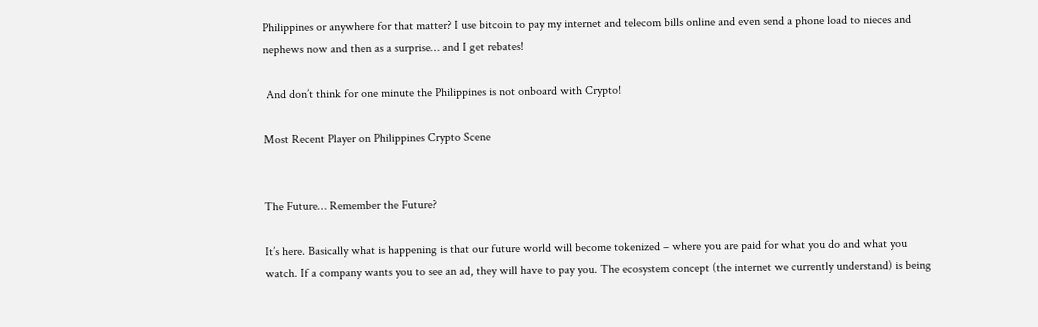Philippines or anywhere for that matter? I use bitcoin to pay my internet and telecom bills online and even send a phone load to nieces and nephews now and then as a surprise… and I get rebates!

 And don’t think for one minute the Philippines is not onboard with Crypto!

Most Recent Player on Philippines Crypto Scene


The Future… Remember the Future?

It’s here. Basically what is happening is that our future world will become tokenized – where you are paid for what you do and what you watch. If a company wants you to see an ad, they will have to pay you. The ecosystem concept (the internet we currently understand) is being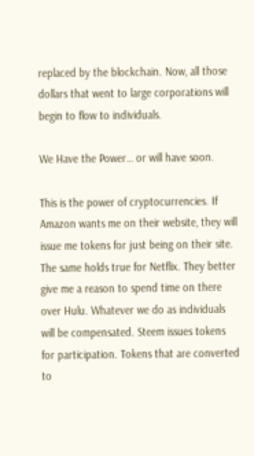replaced by the blockchain. Now, all those dollars that went to large corporations will begin to flow to individuals.

We Have the Power… or will have soon.

This is the power of cryptocurrencies. If Amazon wants me on their website, they will issue me tokens for just being on their site. The same holds true for Netflix. They better give me a reason to spend time on there over Hulu. Whatever we do as individuals will be compensated. Steem issues tokens for participation. Tokens that are converted to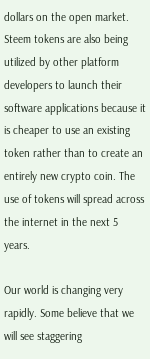dollars on the open market. Steem tokens are also being utilized by other platform developers to launch their software applications because it is cheaper to use an existing token rather than to create an entirely new crypto coin. The use of tokens will spread across the internet in the next 5 years.

Our world is changing very rapidly. Some believe that we will see staggering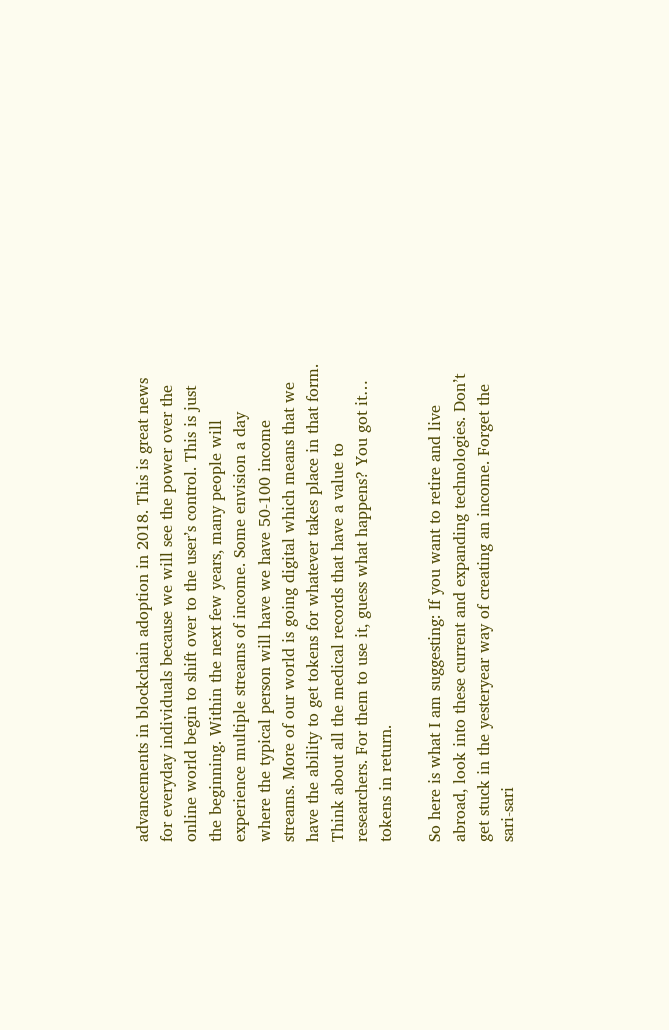advancements in blockchain adoption in 2018. This is great news for everyday individuals because we will see the power over the online world begin to shift over to the user’s control. This is just the beginning. Within the next few years, many people will experience multiple streams of income. Some envision a day where the typical person will have we have 50-100 income streams. More of our world is going digital which means that we have the ability to get tokens for whatever takes place in that form. Think about all the medical records that have a value to researchers. For them to use it, guess what happens? You got it… tokens in return.

So here is what I am suggesting: If you want to retire and live abroad, look into these current and expanding technologies. Don’t get stuck in the yesteryear way of creating an income. Forget the sari-sari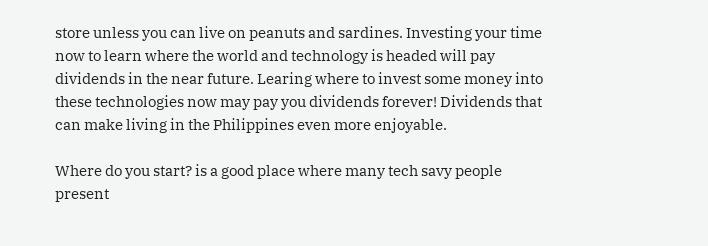store unless you can live on peanuts and sardines. Investing your time now to learn where the world and technology is headed will pay dividends in the near future. Learing where to invest some money into these technologies now may pay you dividends forever! Dividends that can make living in the Philippines even more enjoyable.

Where do you start? is a good place where many tech savy people present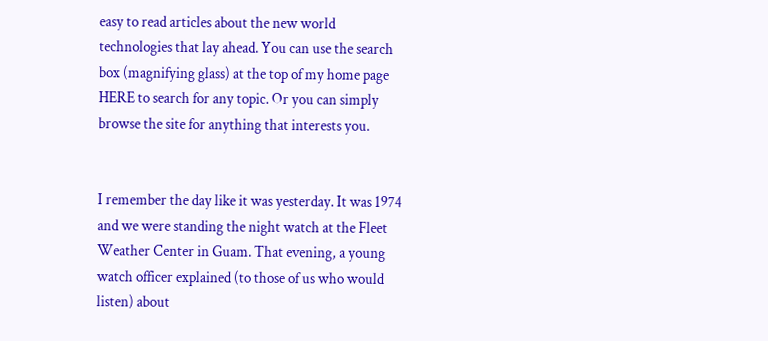easy to read articles about the new world technologies that lay ahead. You can use the search box (magnifying glass) at the top of my home page HERE to search for any topic. Or you can simply browse the site for anything that interests you.


I remember the day like it was yesterday. It was 1974 and we were standing the night watch at the Fleet Weather Center in Guam. That evening, a young watch officer explained (to those of us who would listen) about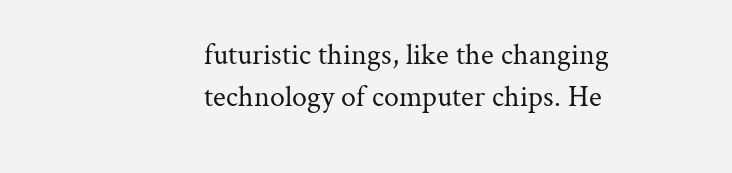futuristic things, like the changing technology of computer chips. He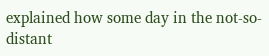explained how some day in the not-so-distant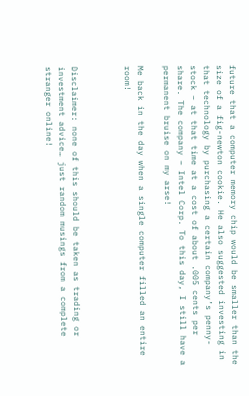future that a computer memory chip would be smaller than the size of a fig-newton cookie. He also suggested investing in that technology by purchasing a certain company’s penny-stock – at that time at a cost of about .005 cents per share. The company – Intel Corp. To this day, I still have a permanent bruise on my arse!

Me back in the day when a single computer filled an entire room!



Disclaimer: none of this should be taken as trading or investment advice… just random musings from a complete stranger online!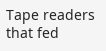Tape readers that fed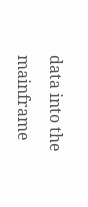data into the mainframe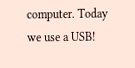computer. Today we use a USB!